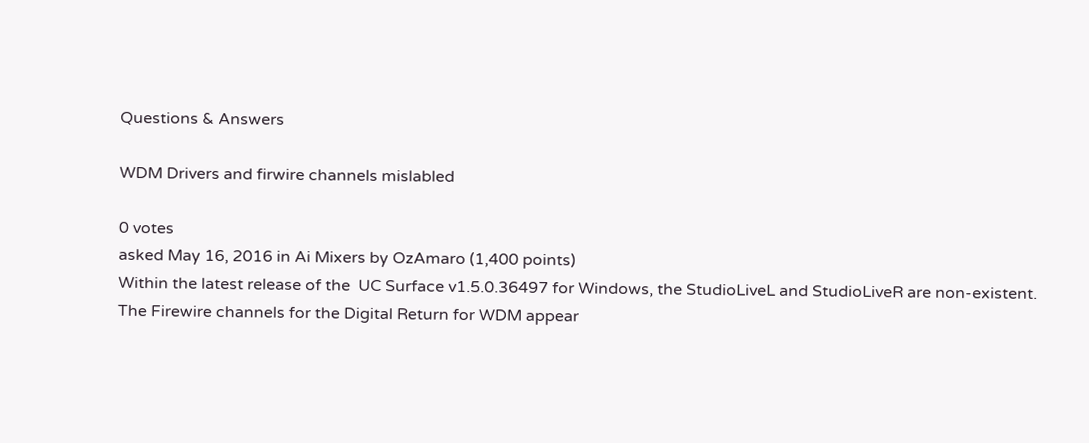Questions & Answers

WDM Drivers and firwire channels mislabled

0 votes
asked May 16, 2016 in Ai Mixers by OzAmaro (1,400 points)
Within the latest release of the  UC Surface v1.5.0.36497 for Windows, the StudioLiveL and StudioLiveR are non-existent.
The Firewire channels for the Digital Return for WDM appear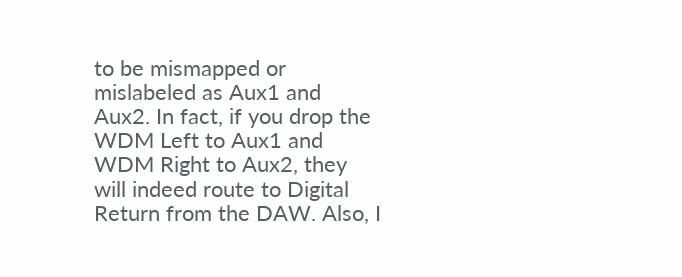to be mismapped or mislabeled as Aux1 and Aux2. In fact, if you drop the WDM Left to Aux1 and WDM Right to Aux2, they will indeed route to Digital Return from the DAW. Also, I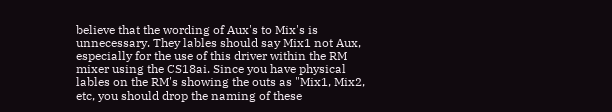believe that the wording of Aux's to Mix's is unnecessary. They lables should say Mix1 not Aux, especially for the use of this driver within the RM mixer using the CS18ai. Since you have physical lables on the RM's showing the outs as "Mix1, Mix2, etc, you should drop the naming of these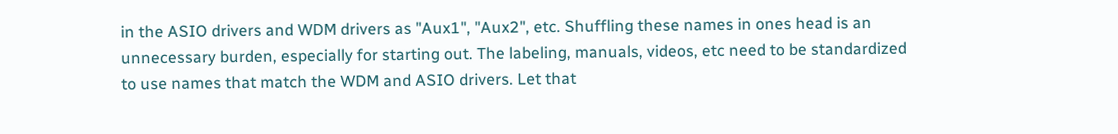in the ASIO drivers and WDM drivers as "Aux1", "Aux2", etc. Shuffling these names in ones head is an unnecessary burden, especially for starting out. The labeling, manuals, videos, etc need to be standardized to use names that match the WDM and ASIO drivers. Let that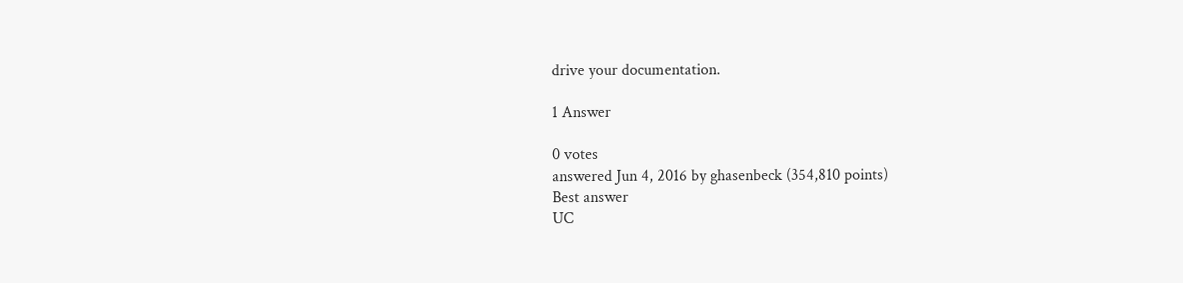drive your documentation.

1 Answer

0 votes
answered Jun 4, 2016 by ghasenbeck (354,810 points)
Best answer
UC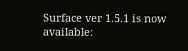Surface ver 1.5.1 is now available: